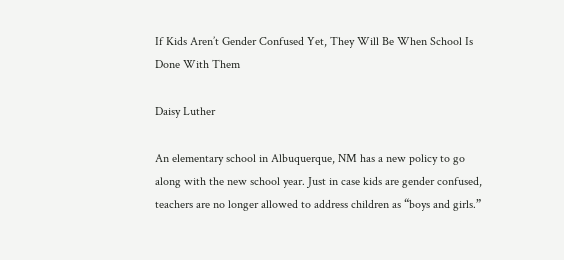If Kids Aren’t Gender Confused Yet, They Will Be When School Is Done With Them

Daisy Luther

An elementary school in Albuquerque, NM has a new policy to go along with the new school year. Just in case kids are gender confused, teachers are no longer allowed to address children as “boys and girls.”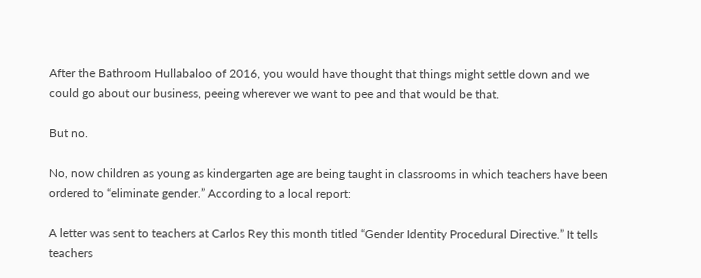After the Bathroom Hullabaloo of 2016, you would have thought that things might settle down and we could go about our business, peeing wherever we want to pee and that would be that.

But no.

No, now children as young as kindergarten age are being taught in classrooms in which teachers have been ordered to “eliminate gender.” According to a local report:

A letter was sent to teachers at Carlos Rey this month titled “Gender Identity Procedural Directive.” It tells teachers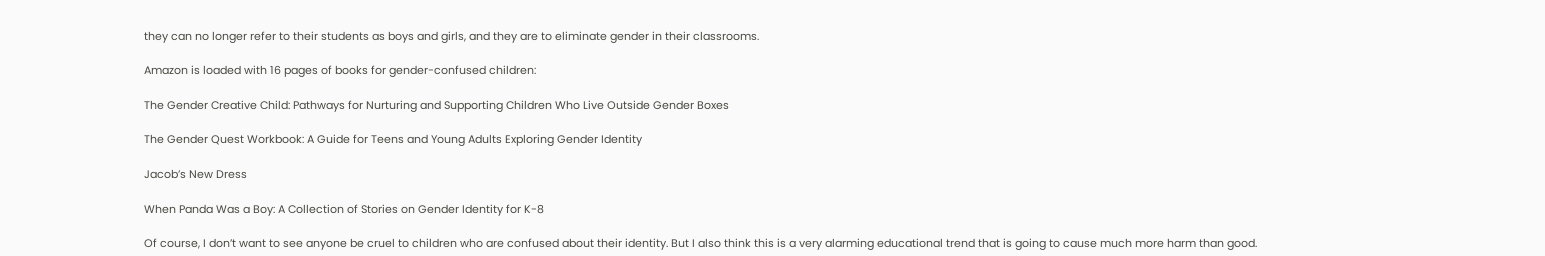they can no longer refer to their students as boys and girls, and they are to eliminate gender in their classrooms.

Amazon is loaded with 16 pages of books for gender-confused children:

The Gender Creative Child: Pathways for Nurturing and Supporting Children Who Live Outside Gender Boxes

The Gender Quest Workbook: A Guide for Teens and Young Adults Exploring Gender Identity

Jacob’s New Dress

When Panda Was a Boy: A Collection of Stories on Gender Identity for K-8

Of course, I don’t want to see anyone be cruel to children who are confused about their identity. But I also think this is a very alarming educational trend that is going to cause much more harm than good.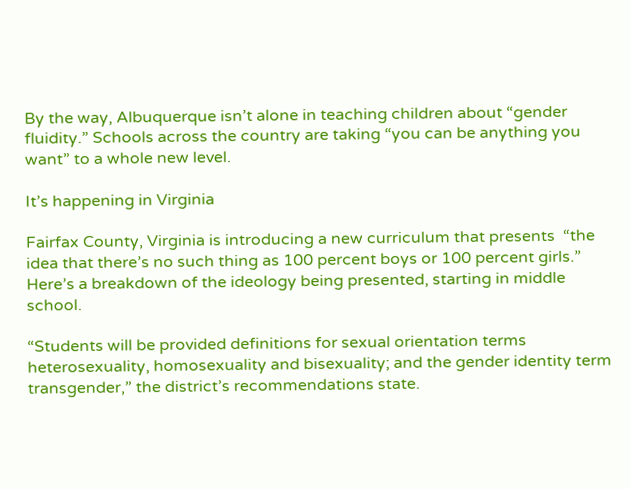By the way, Albuquerque isn’t alone in teaching children about “gender fluidity.” Schools across the country are taking “you can be anything you want” to a whole new level.

It’s happening in Virginia

Fairfax County, Virginia is introducing a new curriculum that presents  “the idea that there’s no such thing as 100 percent boys or 100 percent girls.”  Here’s a breakdown of the ideology being presented, starting in middle school.

“Students will be provided definitions for sexual orientation terms heterosexuality, homosexuality and bisexuality; and the gender identity term transgender,” the district’s recommendations state.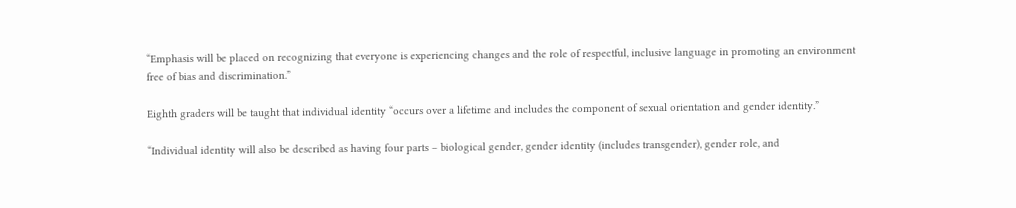“Emphasis will be placed on recognizing that everyone is experiencing changes and the role of respectful, inclusive language in promoting an environment free of bias and discrimination.”

Eighth graders will be taught that individual identity “occurs over a lifetime and includes the component of sexual orientation and gender identity.”

“Individual identity will also be described as having four parts – biological gender, gender identity (includes transgender), gender role, and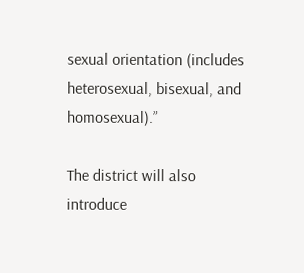sexual orientation (includes heterosexual, bisexual, and homosexual).”

The district will also introduce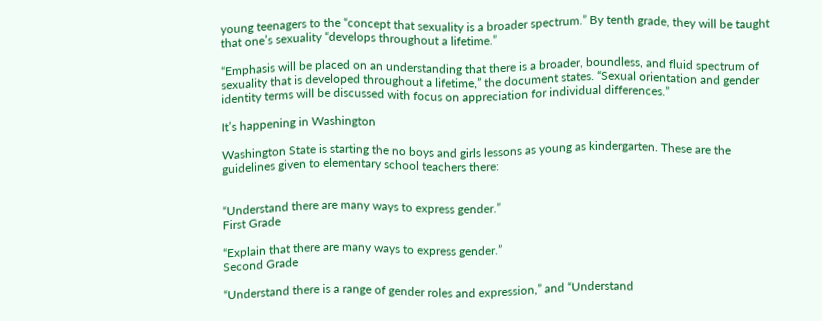young teenagers to the “concept that sexuality is a broader spectrum.” By tenth grade, they will be taught that one’s sexuality “develops throughout a lifetime.”

“Emphasis will be placed on an understanding that there is a broader, boundless, and fluid spectrum of sexuality that is developed throughout a lifetime,” the document states. “Sexual orientation and gender identity terms will be discussed with focus on appreciation for individual differences.”

It’s happening in Washington

Washington State is starting the no boys and girls lessons as young as kindergarten. These are the guidelines given to elementary school teachers there:


“Understand there are many ways to express gender.”
First Grade

“Explain that there are many ways to express gender.”
Second Grade

“Understand there is a range of gender roles and expression,” and “Understand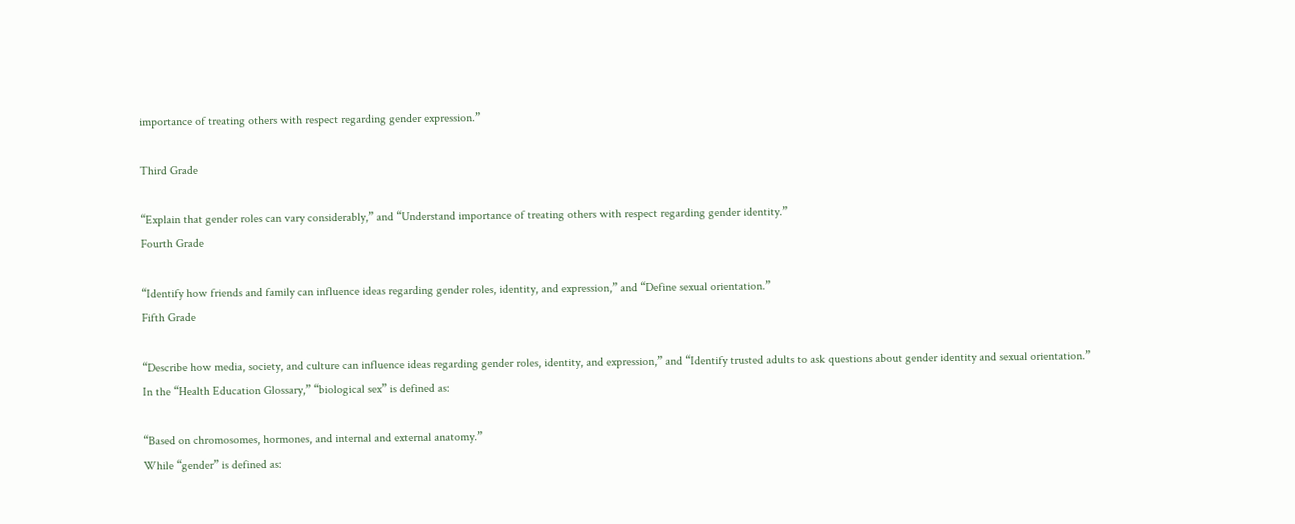importance of treating others with respect regarding gender expression.”

Third Grade

“Explain that gender roles can vary considerably,” and “Understand importance of treating others with respect regarding gender identity.”
Fourth Grade

“Identify how friends and family can influence ideas regarding gender roles, identity, and expression,” and “Define sexual orientation.”
Fifth Grade

“Describe how media, society, and culture can influence ideas regarding gender roles, identity, and expression,” and “Identify trusted adults to ask questions about gender identity and sexual orientation.”
In the “Health Education Glossary,” “biological sex” is defined as:

“Based on chromosomes, hormones, and internal and external anatomy.”
While “gender” is defined as: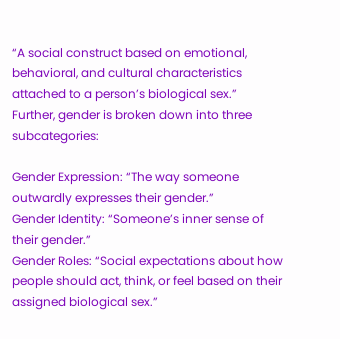“A social construct based on emotional, behavioral, and cultural characteristics attached to a person’s biological sex.”
Further, gender is broken down into three subcategories:

Gender Expression: “The way someone outwardly expresses their gender.”
Gender Identity: “Someone’s inner sense of their gender.”
Gender Roles: “Social expectations about how people should act, think, or feel based on their assigned biological sex.”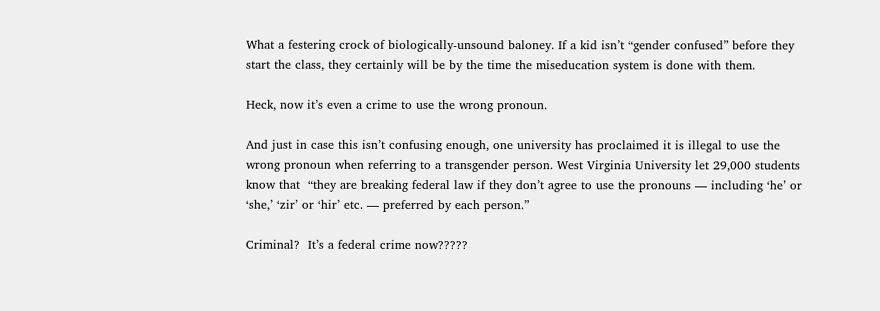What a festering crock of biologically-unsound baloney. If a kid isn’t “gender confused” before they start the class, they certainly will be by the time the miseducation system is done with them.

Heck, now it’s even a crime to use the wrong pronoun.

And just in case this isn’t confusing enough, one university has proclaimed it is illegal to use the wrong pronoun when referring to a transgender person. West Virginia University let 29,000 students know that  “they are breaking federal law if they don’t agree to use the pronouns — including ‘he’ or ‘she,’ ‘zir’ or ‘hir’ etc. — preferred by each person.”

Criminal?  It’s a federal crime now?????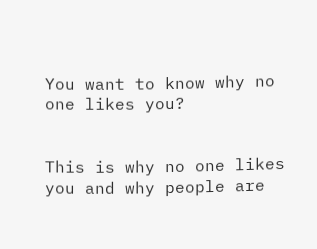You want to know why no one likes you?


This is why no one likes you and why people are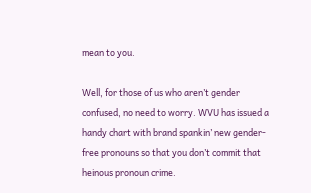mean to you.

Well, for those of us who aren’t gender confused, no need to worry. WVU has issued a handy chart with brand spankin’ new gender-free pronouns so that you don’t commit that heinous pronoun crime.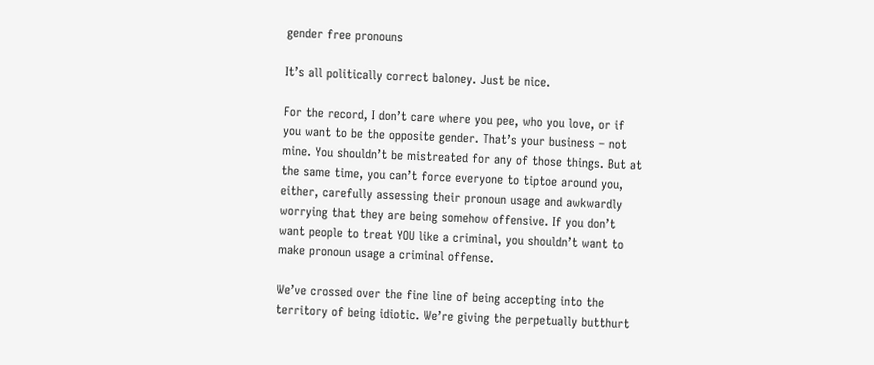gender free pronouns

It’s all politically correct baloney. Just be nice.

For the record, I don’t care where you pee, who you love, or if you want to be the opposite gender. That’s your business – not mine. You shouldn’t be mistreated for any of those things. But at the same time, you can’t force everyone to tiptoe around you, either, carefully assessing their pronoun usage and awkwardly worrying that they are being somehow offensive. If you don’t want people to treat YOU like a criminal, you shouldn’t want to make pronoun usage a criminal offense.

We’ve crossed over the fine line of being accepting into the territory of being idiotic. We’re giving the perpetually butthurt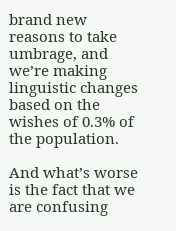brand new reasons to take umbrage, and we’re making linguistic changes based on the wishes of 0.3% of the population.

And what’s worse is the fact that we are confusing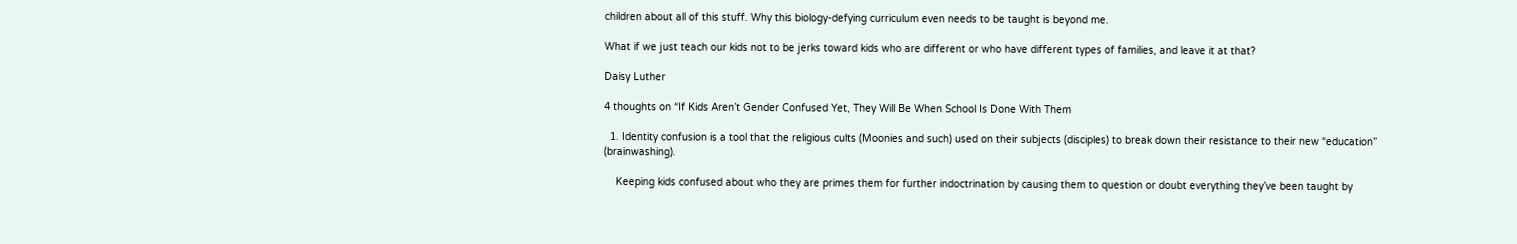children about all of this stuff. Why this biology-defying curriculum even needs to be taught is beyond me.

What if we just teach our kids not to be jerks toward kids who are different or who have different types of families, and leave it at that?

Daisy Luther

4 thoughts on “If Kids Aren’t Gender Confused Yet, They Will Be When School Is Done With Them

  1. Identity confusion is a tool that the religious cults (Moonies and such) used on their subjects (disciples) to break down their resistance to their new “education” (brainwashing).

    Keeping kids confused about who they are primes them for further indoctrination by causing them to question or doubt everything they’ve been taught by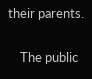their parents.

    The public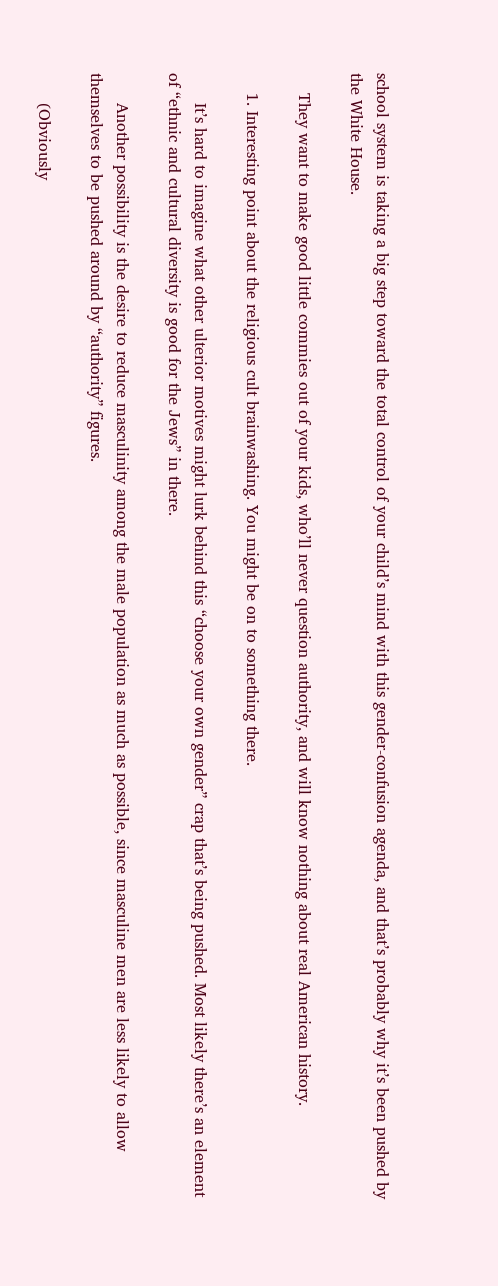school system is taking a big step toward the total control of your child’s mind with this gender-confusion agenda, and that’s probably why it’s been pushed by the White House.

    They want to make good little commies out of your kids, who’ll never question authority, and will know nothing about real American history.

    1. Interesting point about the religious cult brainwashing. You might be on to something there.

      It’s hard to imagine what other ulterior motives might lurk behind this “choose your own gender” crap that’s being pushed. Most likely there’s an element of “ethnic and cultural diversity is good for the Jews” in there.

      Another possibility is the desire to reduce masculinity among the male population as much as possible, since masculine men are less likely to allow themselves to be pushed around by “authority” figures.

      (Obviously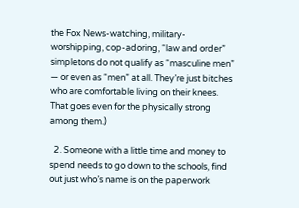the Fox News-watching, military-worshipping, cop-adoring, “law and order” simpletons do not qualify as “masculine men” — or even as “men” at all. They’re just bitches who are comfortable living on their knees. That goes even for the physically strong among them.)

  2. Someone with a little time and money to spend needs to go down to the schools, find out just who’s name is on the paperwork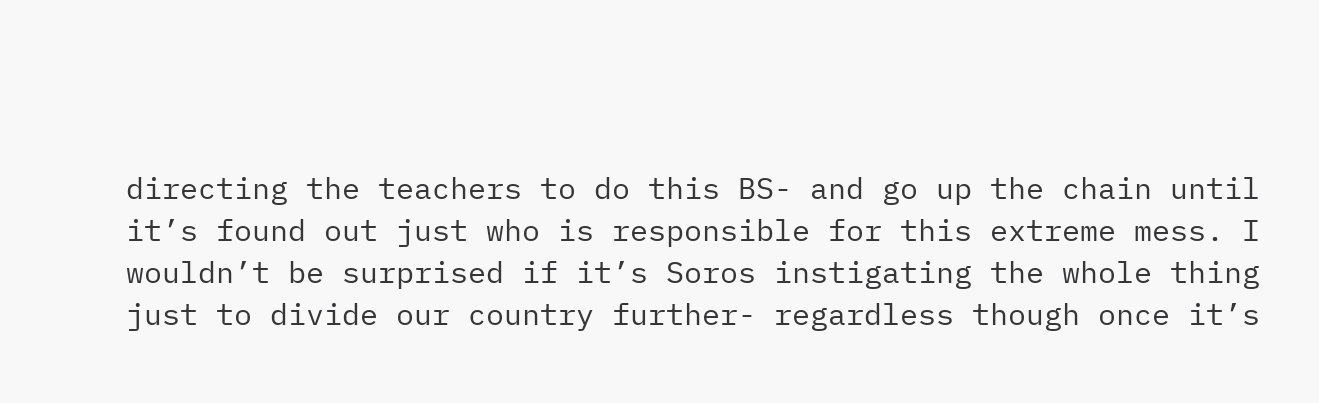directing the teachers to do this BS- and go up the chain until it’s found out just who is responsible for this extreme mess. I wouldn’t be surprised if it’s Soros instigating the whole thing just to divide our country further- regardless though once it’s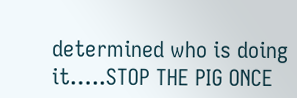determined who is doing it…..STOP THE PIG ONCE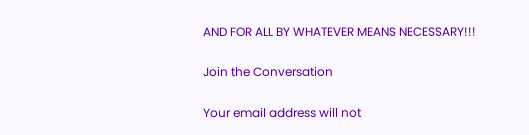AND FOR ALL BY WHATEVER MEANS NECESSARY!!!

Join the Conversation

Your email address will not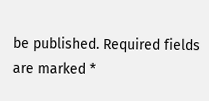be published. Required fields are marked *